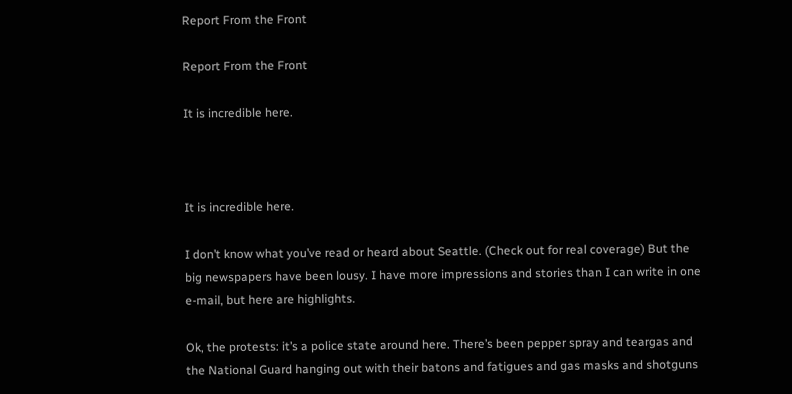Report From the Front

Report From the Front

It is incredible here.



It is incredible here.

I don’t know what you’ve read or heard about Seattle. (Check out for real coverage) But the big newspapers have been lousy. I have more impressions and stories than I can write in one e-mail, but here are highlights.

Ok, the protests: it’s a police state around here. There’s been pepper spray and teargas and the National Guard hanging out with their batons and fatigues and gas masks and shotguns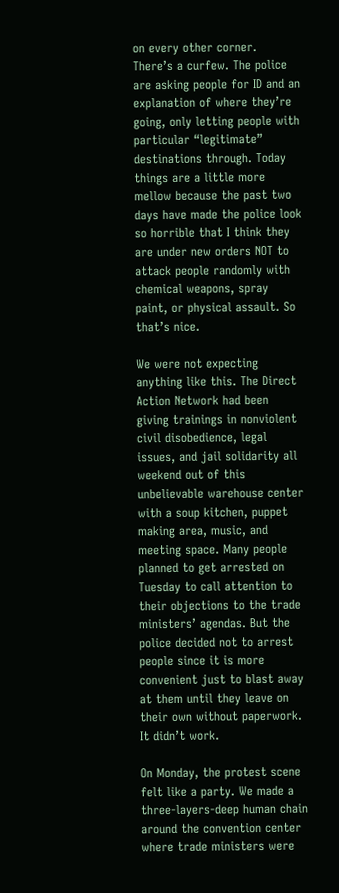on every other corner. There’s a curfew. The police are asking people for ID and an explanation of where they’re going, only letting people with particular “legitimate” destinations through. Today things are a little more mellow because the past two days have made the police look so horrible that I think they are under new orders NOT to attack people randomly with chemical weapons, spray paint, or physical assault. So that’s nice.

We were not expecting anything like this. The Direct Action Network had been giving trainings in nonviolent civil disobedience, legal issues, and jail solidarity all weekend out of this unbelievable warehouse center with a soup kitchen, puppet making area, music, and meeting space. Many people planned to get arrested on Tuesday to call attention to their objections to the trade ministers’ agendas. But the police decided not to arrest people since it is more convenient just to blast away at them until they leave on their own without paperwork. It didn’t work.

On Monday, the protest scene felt like a party. We made a three-layers-deep human chain around the convention center where trade ministers were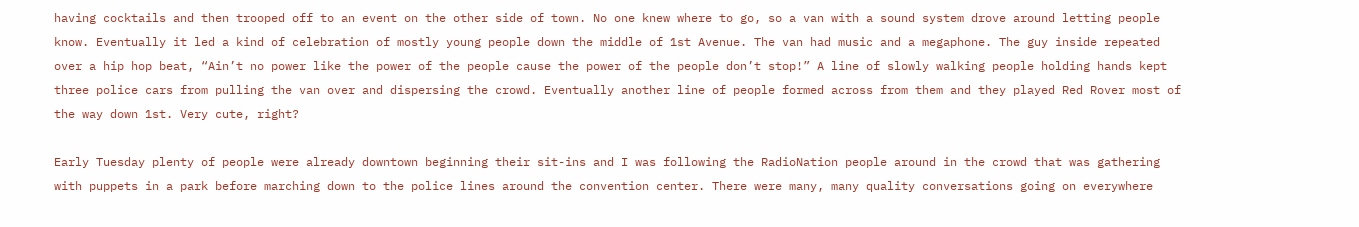having cocktails and then trooped off to an event on the other side of town. No one knew where to go, so a van with a sound system drove around letting people know. Eventually it led a kind of celebration of mostly young people down the middle of 1st Avenue. The van had music and a megaphone. The guy inside repeated over a hip hop beat, “Ain’t no power like the power of the people cause the power of the people don’t stop!” A line of slowly walking people holding hands kept three police cars from pulling the van over and dispersing the crowd. Eventually another line of people formed across from them and they played Red Rover most of the way down 1st. Very cute, right?

Early Tuesday plenty of people were already downtown beginning their sit-ins and I was following the RadioNation people around in the crowd that was gathering with puppets in a park before marching down to the police lines around the convention center. There were many, many quality conversations going on everywhere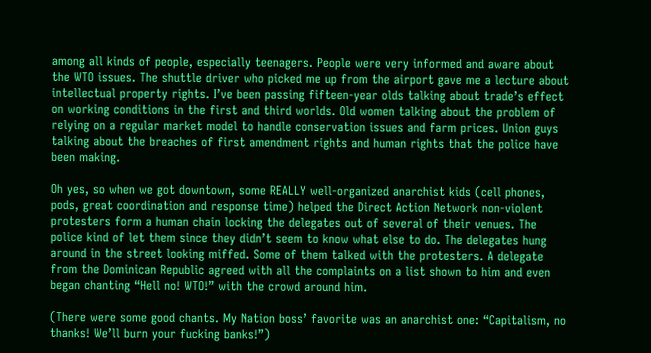among all kinds of people, especially teenagers. People were very informed and aware about the WTO issues. The shuttle driver who picked me up from the airport gave me a lecture about intellectual property rights. I’ve been passing fifteen-year olds talking about trade’s effect on working conditions in the first and third worlds. Old women talking about the problem of relying on a regular market model to handle conservation issues and farm prices. Union guys talking about the breaches of first amendment rights and human rights that the police have been making.

Oh yes, so when we got downtown, some REALLY well-organized anarchist kids (cell phones, pods, great coordination and response time) helped the Direct Action Network non-violent protesters form a human chain locking the delegates out of several of their venues. The police kind of let them since they didn’t seem to know what else to do. The delegates hung around in the street looking miffed. Some of them talked with the protesters. A delegate from the Dominican Republic agreed with all the complaints on a list shown to him and even began chanting “Hell no! WTO!” with the crowd around him.

(There were some good chants. My Nation boss’ favorite was an anarchist one: “Capitalism, no thanks! We’ll burn your fucking banks!”)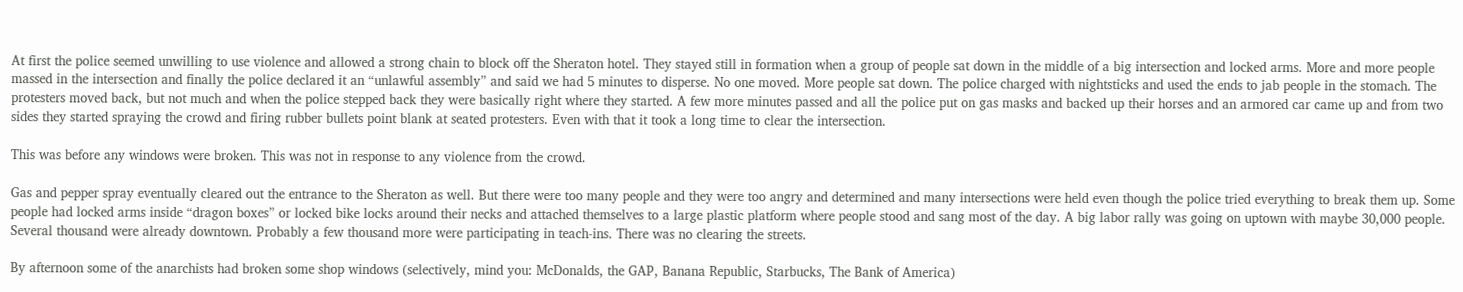At first the police seemed unwilling to use violence and allowed a strong chain to block off the Sheraton hotel. They stayed still in formation when a group of people sat down in the middle of a big intersection and locked arms. More and more people massed in the intersection and finally the police declared it an “unlawful assembly” and said we had 5 minutes to disperse. No one moved. More people sat down. The police charged with nightsticks and used the ends to jab people in the stomach. The protesters moved back, but not much and when the police stepped back they were basically right where they started. A few more minutes passed and all the police put on gas masks and backed up their horses and an armored car came up and from two sides they started spraying the crowd and firing rubber bullets point blank at seated protesters. Even with that it took a long time to clear the intersection.

This was before any windows were broken. This was not in response to any violence from the crowd.

Gas and pepper spray eventually cleared out the entrance to the Sheraton as well. But there were too many people and they were too angry and determined and many intersections were held even though the police tried everything to break them up. Some people had locked arms inside “dragon boxes” or locked bike locks around their necks and attached themselves to a large plastic platform where people stood and sang most of the day. A big labor rally was going on uptown with maybe 30,000 people. Several thousand were already downtown. Probably a few thousand more were participating in teach-ins. There was no clearing the streets.

By afternoon some of the anarchists had broken some shop windows (selectively, mind you: McDonalds, the GAP, Banana Republic, Starbucks, The Bank of America)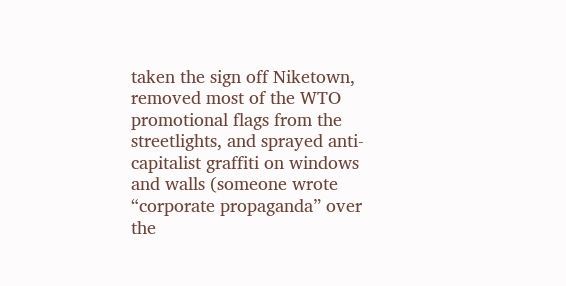taken the sign off Niketown, removed most of the WTO promotional flags from the streetlights, and sprayed anti-capitalist graffiti on windows and walls (someone wrote “corporate propaganda” over the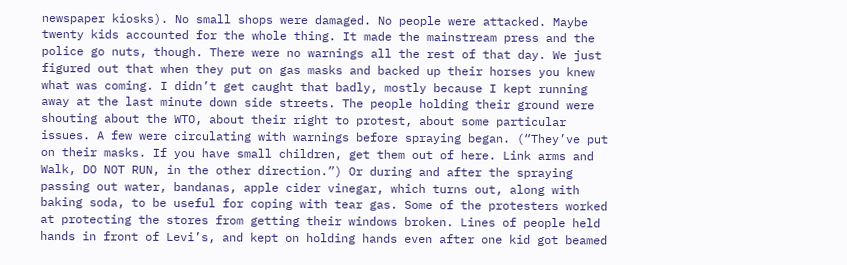newspaper kiosks). No small shops were damaged. No people were attacked. Maybe twenty kids accounted for the whole thing. It made the mainstream press and the police go nuts, though. There were no warnings all the rest of that day. We just figured out that when they put on gas masks and backed up their horses you knew what was coming. I didn’t get caught that badly, mostly because I kept running away at the last minute down side streets. The people holding their ground were shouting about the WTO, about their right to protest, about some particular issues. A few were circulating with warnings before spraying began. (“They’ve put on their masks. If you have small children, get them out of here. Link arms and Walk, DO NOT RUN, in the other direction.”) Or during and after the spraying passing out water, bandanas, apple cider vinegar, which turns out, along with baking soda, to be useful for coping with tear gas. Some of the protesters worked at protecting the stores from getting their windows broken. Lines of people held hands in front of Levi’s, and kept on holding hands even after one kid got beamed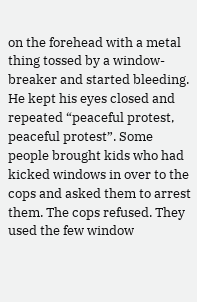on the forehead with a metal thing tossed by a window-breaker and started bleeding. He kept his eyes closed and repeated “peaceful protest, peaceful protest”. Some people brought kids who had kicked windows in over to the cops and asked them to arrest them. The cops refused. They used the few window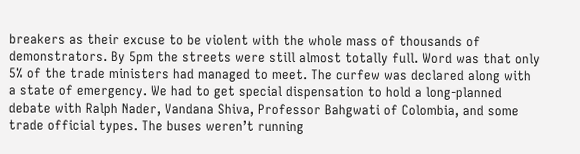breakers as their excuse to be violent with the whole mass of thousands of demonstrators. By 5pm the streets were still almost totally full. Word was that only 5% of the trade ministers had managed to meet. The curfew was declared along with a state of emergency. We had to get special dispensation to hold a long-planned debate with Ralph Nader, Vandana Shiva, Professor Bahgwati of Colombia, and some trade official types. The buses weren’t running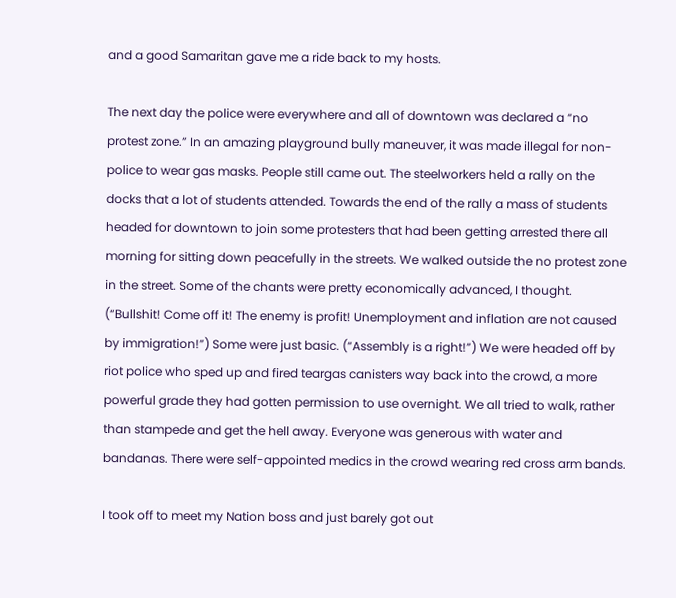and a good Samaritan gave me a ride back to my hosts.

The next day the police were everywhere and all of downtown was declared a “no protest zone.” In an amazing playground bully maneuver, it was made illegal for non-police to wear gas masks. People still came out. The steelworkers held a rally on the docks that a lot of students attended. Towards the end of the rally a mass of students headed for downtown to join some protesters that had been getting arrested there all morning for sitting down peacefully in the streets. We walked outside the no protest zone in the street. Some of the chants were pretty economically advanced, I thought. (“Bullshit! Come off it! The enemy is profit! Unemployment and inflation are not caused by immigration!”) Some were just basic. (“Assembly is a right!”) We were headed off by riot police who sped up and fired teargas canisters way back into the crowd, a more powerful grade they had gotten permission to use overnight. We all tried to walk, rather than stampede and get the hell away. Everyone was generous with water and bandanas. There were self-appointed medics in the crowd wearing red cross arm bands.

I took off to meet my Nation boss and just barely got out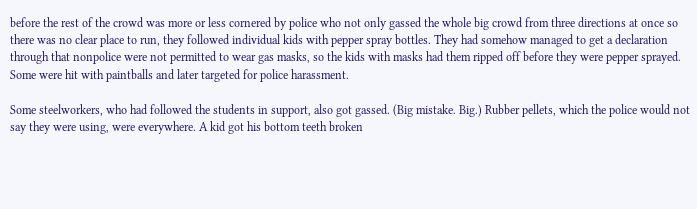before the rest of the crowd was more or less cornered by police who not only gassed the whole big crowd from three directions at once so there was no clear place to run, they followed individual kids with pepper spray bottles. They had somehow managed to get a declaration through that nonpolice were not permitted to wear gas masks, so the kids with masks had them ripped off before they were pepper sprayed. Some were hit with paintballs and later targeted for police harassment.

Some steelworkers, who had followed the students in support, also got gassed. (Big mistake. Big.) Rubber pellets, which the police would not say they were using, were everywhere. A kid got his bottom teeth broken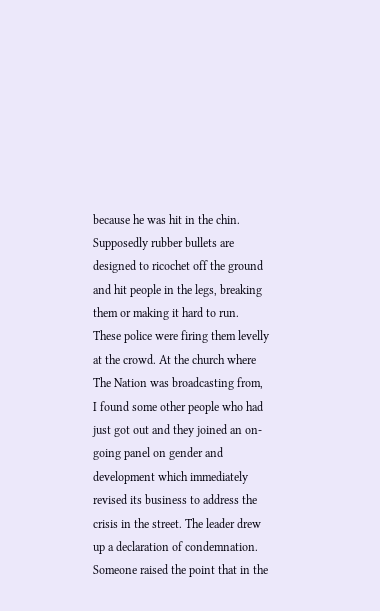because he was hit in the chin. Supposedly rubber bullets are designed to ricochet off the ground and hit people in the legs, breaking them or making it hard to run. These police were firing them levelly at the crowd. At the church where The Nation was broadcasting from, I found some other people who had just got out and they joined an on-going panel on gender and development which immediately revised its business to address the crisis in the street. The leader drew up a declaration of condemnation. Someone raised the point that in the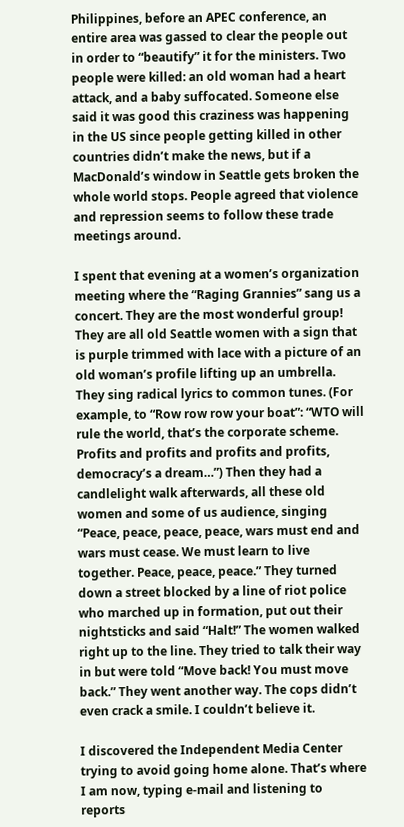Philippines, before an APEC conference, an entire area was gassed to clear the people out in order to “beautify” it for the ministers. Two people were killed: an old woman had a heart attack, and a baby suffocated. Someone else said it was good this craziness was happening in the US since people getting killed in other countries didn’t make the news, but if a MacDonald’s window in Seattle gets broken the whole world stops. People agreed that violence and repression seems to follow these trade meetings around.

I spent that evening at a women’s organization meeting where the “Raging Grannies” sang us a concert. They are the most wonderful group! They are all old Seattle women with a sign that is purple trimmed with lace with a picture of an old woman’s profile lifting up an umbrella. They sing radical lyrics to common tunes. (For example, to “Row row row your boat”: “WTO will rule the world, that’s the corporate scheme. Profits and profits and profits and profits, democracy’s a dream…”) Then they had a candlelight walk afterwards, all these old women and some of us audience, singing “Peace, peace, peace, peace, wars must end and wars must cease. We must learn to live together. Peace, peace, peace.” They turned down a street blocked by a line of riot police who marched up in formation, put out their nightsticks and said “Halt!” The women walked right up to the line. They tried to talk their way in but were told “Move back! You must move back.” They went another way. The cops didn’t even crack a smile. I couldn’t believe it.

I discovered the Independent Media Center trying to avoid going home alone. That’s where I am now, typing e-mail and listening to reports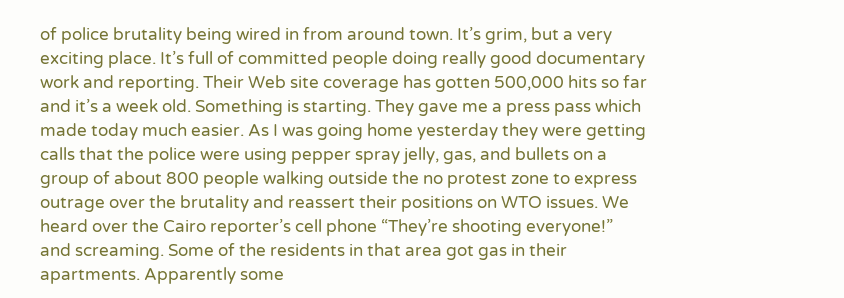of police brutality being wired in from around town. It’s grim, but a very exciting place. It’s full of committed people doing really good documentary work and reporting. Their Web site coverage has gotten 500,000 hits so far and it’s a week old. Something is starting. They gave me a press pass which made today much easier. As I was going home yesterday they were getting calls that the police were using pepper spray jelly, gas, and bullets on a group of about 800 people walking outside the no protest zone to express outrage over the brutality and reassert their positions on WTO issues. We heard over the Cairo reporter’s cell phone “They’re shooting everyone!” and screaming. Some of the residents in that area got gas in their apartments. Apparently some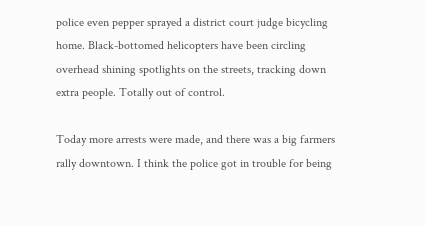police even pepper sprayed a district court judge bicycling home. Black-bottomed helicopters have been circling overhead shining spotlights on the streets, tracking down extra people. Totally out of control.

Today more arrests were made, and there was a big farmers rally downtown. I think the police got in trouble for being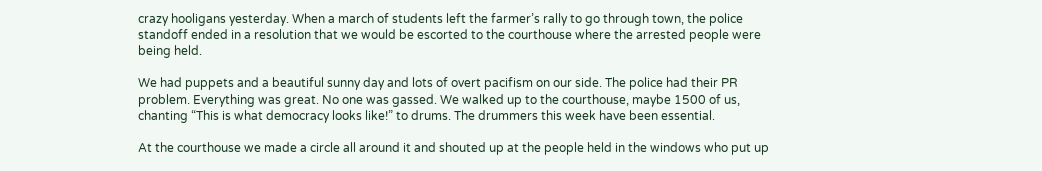crazy hooligans yesterday. When a march of students left the farmer’s rally to go through town, the police standoff ended in a resolution that we would be escorted to the courthouse where the arrested people were being held.

We had puppets and a beautiful sunny day and lots of overt pacifism on our side. The police had their PR problem. Everything was great. No one was gassed. We walked up to the courthouse, maybe 1500 of us, chanting “This is what democracy looks like!” to drums. The drummers this week have been essential.

At the courthouse we made a circle all around it and shouted up at the people held in the windows who put up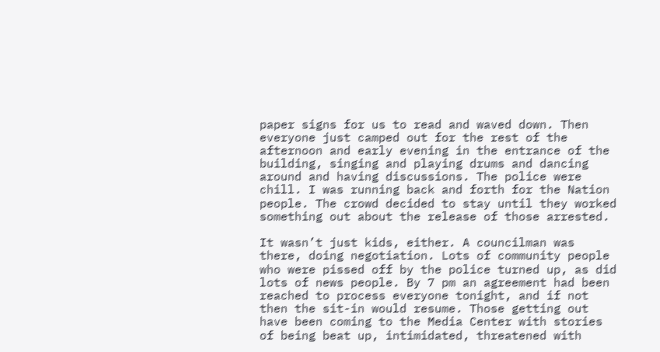paper signs for us to read and waved down. Then everyone just camped out for the rest of the afternoon and early evening in the entrance of the building, singing and playing drums and dancing around and having discussions. The police were chill. I was running back and forth for the Nation people. The crowd decided to stay until they worked something out about the release of those arrested.

It wasn’t just kids, either. A councilman was there, doing negotiation. Lots of community people who were pissed off by the police turned up, as did lots of news people. By 7 pm an agreement had been reached to process everyone tonight, and if not then the sit-in would resume. Those getting out have been coming to the Media Center with stories of being beat up, intimidated, threatened with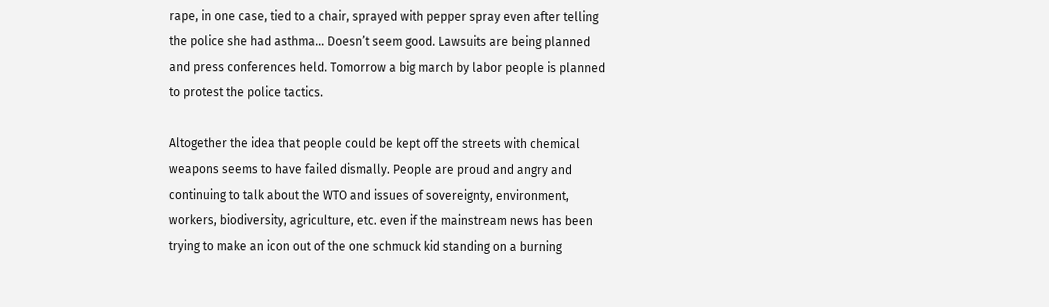rape, in one case, tied to a chair, sprayed with pepper spray even after telling the police she had asthma… Doesn’t seem good. Lawsuits are being planned and press conferences held. Tomorrow a big march by labor people is planned to protest the police tactics.

Altogether the idea that people could be kept off the streets with chemical weapons seems to have failed dismally. People are proud and angry and continuing to talk about the WTO and issues of sovereignty, environment, workers, biodiversity, agriculture, etc. even if the mainstream news has been trying to make an icon out of the one schmuck kid standing on a burning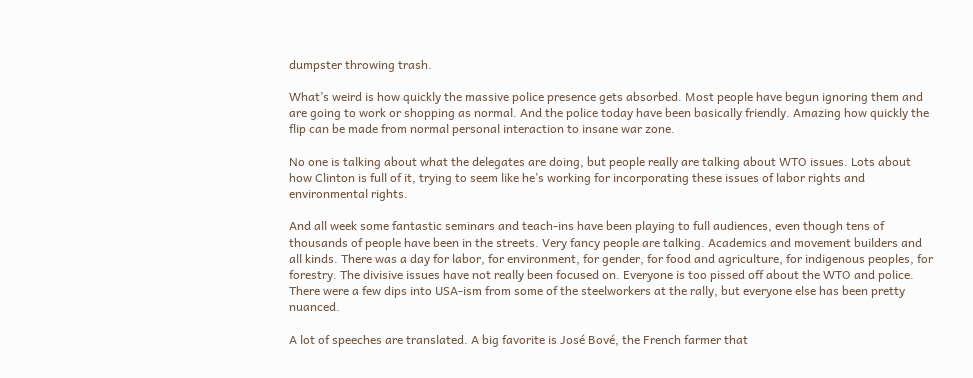dumpster throwing trash.

What’s weird is how quickly the massive police presence gets absorbed. Most people have begun ignoring them and are going to work or shopping as normal. And the police today have been basically friendly. Amazing how quickly the flip can be made from normal personal interaction to insane war zone.

No one is talking about what the delegates are doing, but people really are talking about WTO issues. Lots about how Clinton is full of it, trying to seem like he’s working for incorporating these issues of labor rights and environmental rights.

And all week some fantastic seminars and teach-ins have been playing to full audiences, even though tens of thousands of people have been in the streets. Very fancy people are talking. Academics and movement builders and all kinds. There was a day for labor, for environment, for gender, for food and agriculture, for indigenous peoples, for forestry. The divisive issues have not really been focused on. Everyone is too pissed off about the WTO and police. There were a few dips into USA-ism from some of the steelworkers at the rally, but everyone else has been pretty nuanced.

A lot of speeches are translated. A big favorite is José Bové, the French farmer that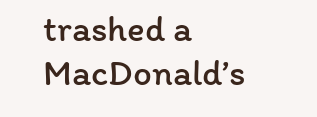trashed a MacDonald’s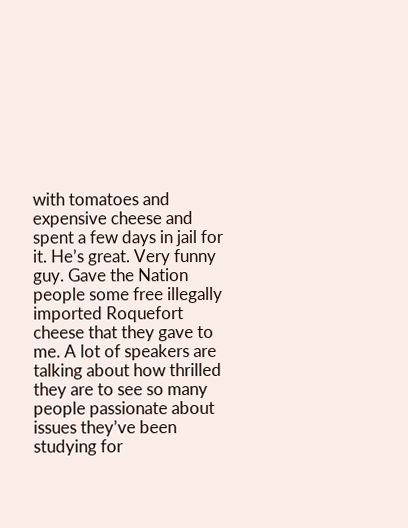with tomatoes and expensive cheese and spent a few days in jail for it. He’s great. Very funny guy. Gave the Nation people some free illegally imported Roquefort cheese that they gave to me. A lot of speakers are talking about how thrilled they are to see so many people passionate about issues they’ve been studying for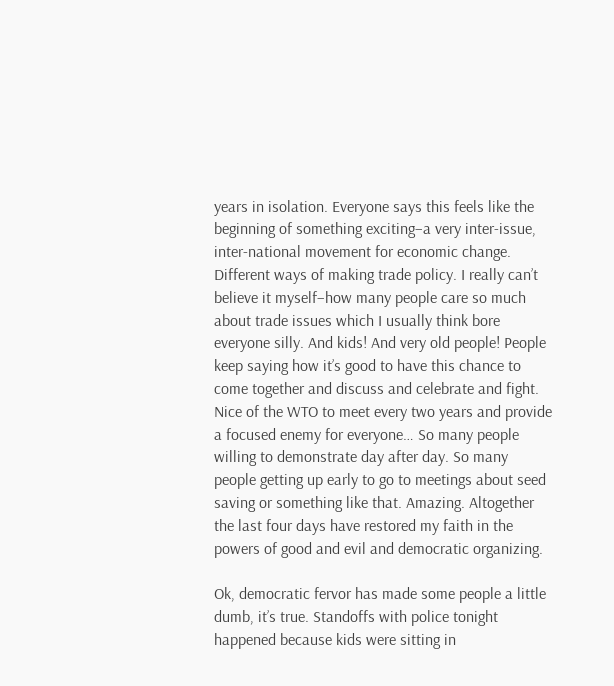years in isolation. Everyone says this feels like the beginning of something exciting–a very inter-issue, inter-national movement for economic change. Different ways of making trade policy. I really can’t believe it myself–how many people care so much about trade issues which I usually think bore everyone silly. And kids! And very old people! People keep saying how it’s good to have this chance to come together and discuss and celebrate and fight. Nice of the WTO to meet every two years and provide a focused enemy for everyone… So many people willing to demonstrate day after day. So many people getting up early to go to meetings about seed saving or something like that. Amazing. Altogether the last four days have restored my faith in the powers of good and evil and democratic organizing.

Ok, democratic fervor has made some people a little dumb, it’s true. Standoffs with police tonight happened because kids were sitting in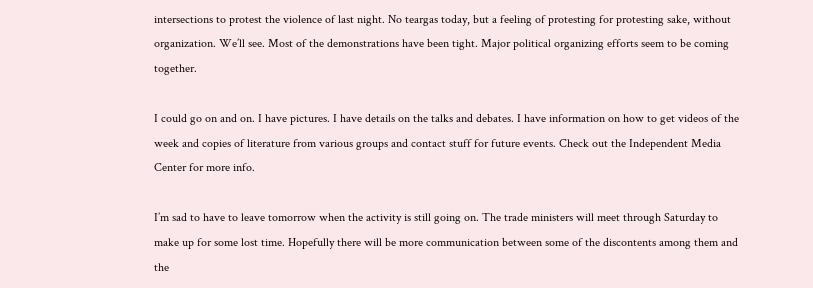intersections to protest the violence of last night. No teargas today, but a feeling of protesting for protesting sake, without organization. We’ll see. Most of the demonstrations have been tight. Major political organizing efforts seem to be coming together.

I could go on and on. I have pictures. I have details on the talks and debates. I have information on how to get videos of the week and copies of literature from various groups and contact stuff for future events. Check out the Independent Media Center for more info.

I’m sad to have to leave tomorrow when the activity is still going on. The trade ministers will meet through Saturday to make up for some lost time. Hopefully there will be more communication between some of the discontents among them and the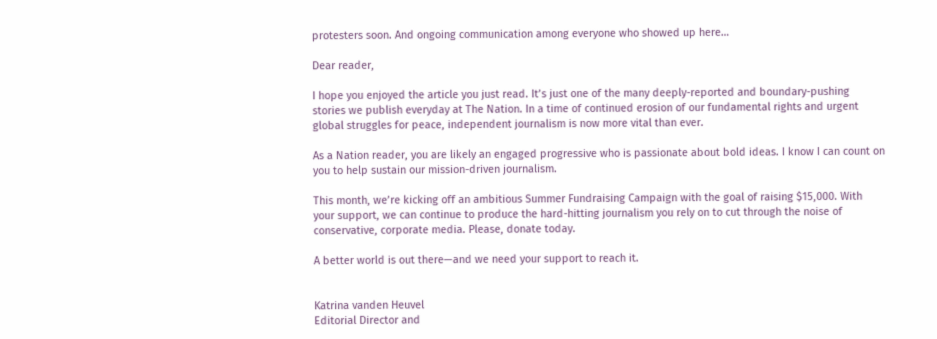protesters soon. And ongoing communication among everyone who showed up here…

Dear reader,

I hope you enjoyed the article you just read. It’s just one of the many deeply-reported and boundary-pushing stories we publish everyday at The Nation. In a time of continued erosion of our fundamental rights and urgent global struggles for peace, independent journalism is now more vital than ever.

As a Nation reader, you are likely an engaged progressive who is passionate about bold ideas. I know I can count on you to help sustain our mission-driven journalism.

This month, we’re kicking off an ambitious Summer Fundraising Campaign with the goal of raising $15,000. With your support, we can continue to produce the hard-hitting journalism you rely on to cut through the noise of conservative, corporate media. Please, donate today.

A better world is out there—and we need your support to reach it.


Katrina vanden Heuvel
Editorial Director and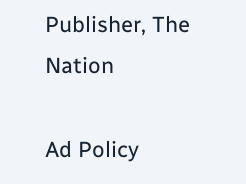Publisher, The Nation

Ad Policy